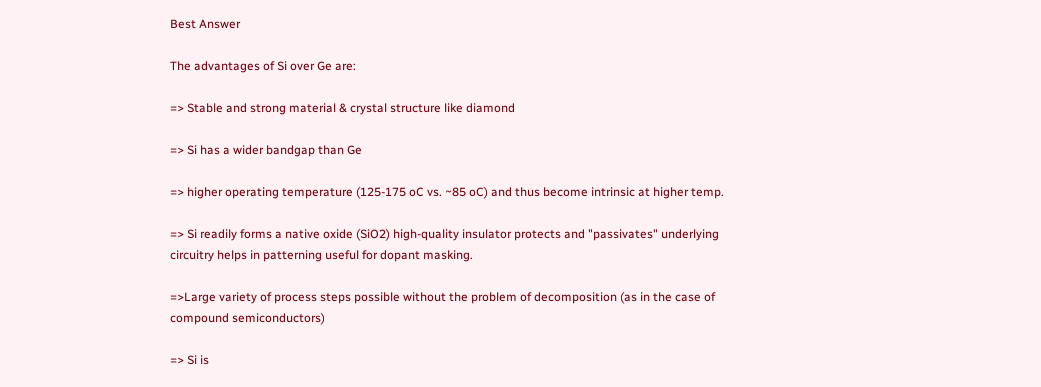Best Answer

The advantages of Si over Ge are:

=> Stable and strong material & crystal structure like diamond

=> Si has a wider bandgap than Ge

=> higher operating temperature (125-175 oC vs. ~85 oC) and thus become intrinsic at higher temp.

=> Si readily forms a native oxide (SiO2) high-quality insulator protects and "passivates" underlying circuitry helps in patterning useful for dopant masking.

=>Large variety of process steps possible without the problem of decomposition (as in the case of compound semiconductors)

=> Si is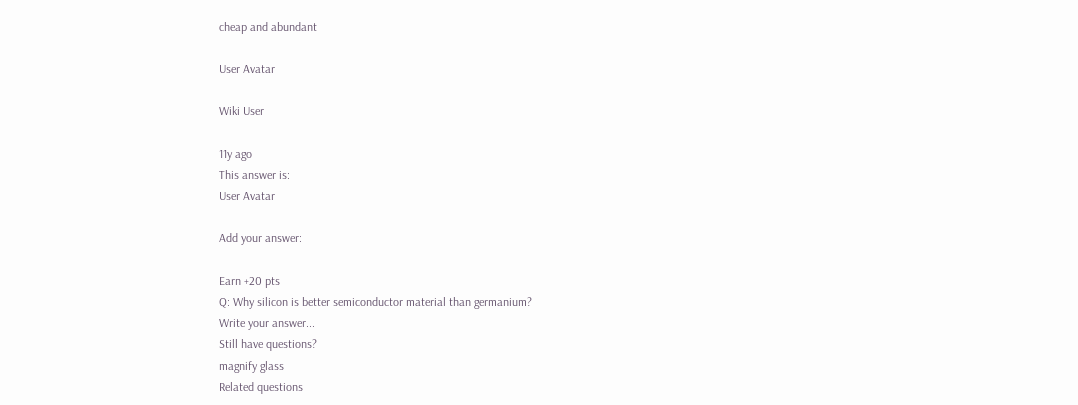cheap and abundant

User Avatar

Wiki User

11y ago
This answer is:
User Avatar

Add your answer:

Earn +20 pts
Q: Why silicon is better semiconductor material than germanium?
Write your answer...
Still have questions?
magnify glass
Related questions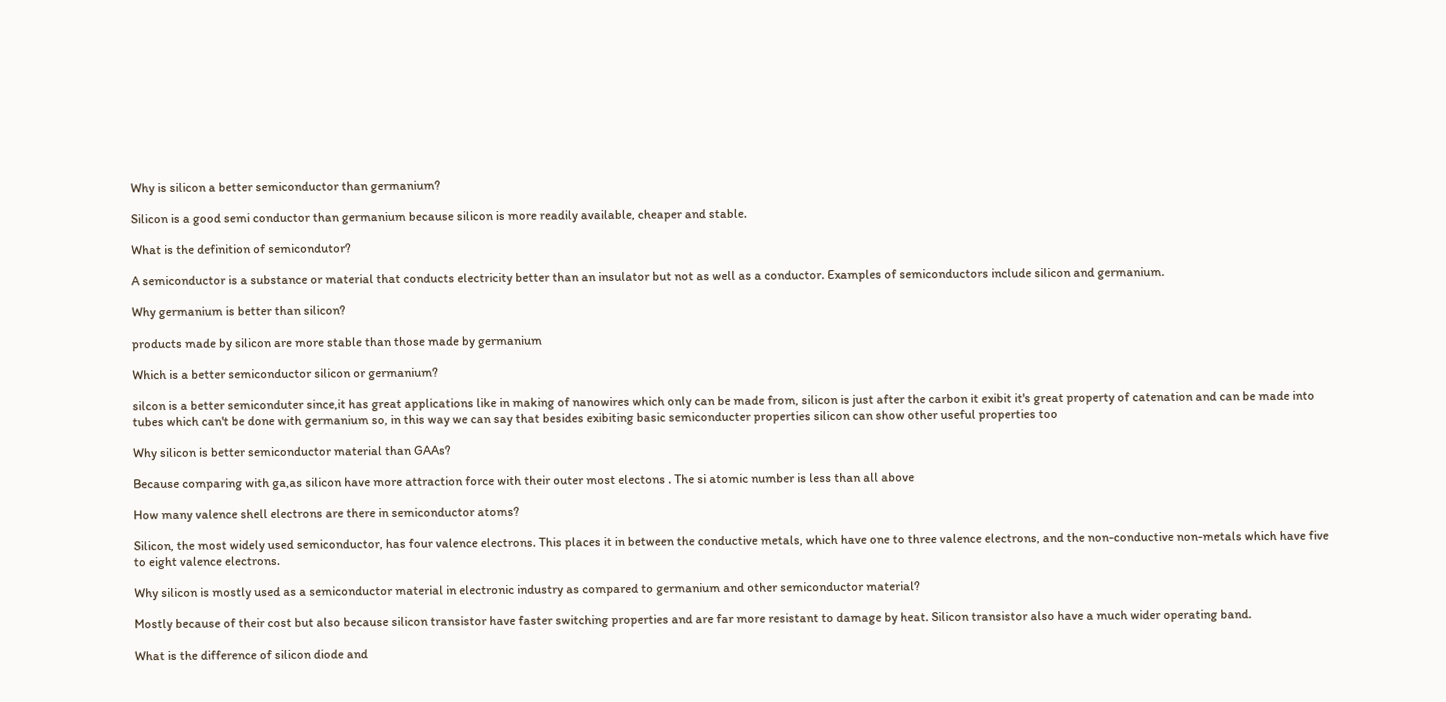Why is silicon a better semiconductor than germanium?

Silicon is a good semi conductor than germanium because silicon is more readily available, cheaper and stable.

What is the definition of semicondutor?

A semiconductor is a substance or material that conducts electricity better than an insulator but not as well as a conductor. Examples of semiconductors include silicon and germanium.

Why germanium is better than silicon?

products made by silicon are more stable than those made by germanium

Which is a better semiconductor silicon or germanium?

silcon is a better semiconduter since,it has great applications like in making of nanowires which only can be made from, silicon is just after the carbon it exibit it's great property of catenation and can be made into tubes which can't be done with germanium so, in this way we can say that besides exibiting basic semiconducter properties silicon can show other useful properties too

Why silicon is better semiconductor material than GAAs?

Because comparing with ga,as silicon have more attraction force with their outer most electons . The si atomic number is less than all above

How many valence shell electrons are there in semiconductor atoms?

Silicon, the most widely used semiconductor, has four valence electrons. This places it in between the conductive metals, which have one to three valence electrons, and the non-conductive non-metals which have five to eight valence electrons.

Why silicon is mostly used as a semiconductor material in electronic industry as compared to germanium and other semiconductor material?

Mostly because of their cost but also because silicon transistor have faster switching properties and are far more resistant to damage by heat. Silicon transistor also have a much wider operating band.

What is the difference of silicon diode and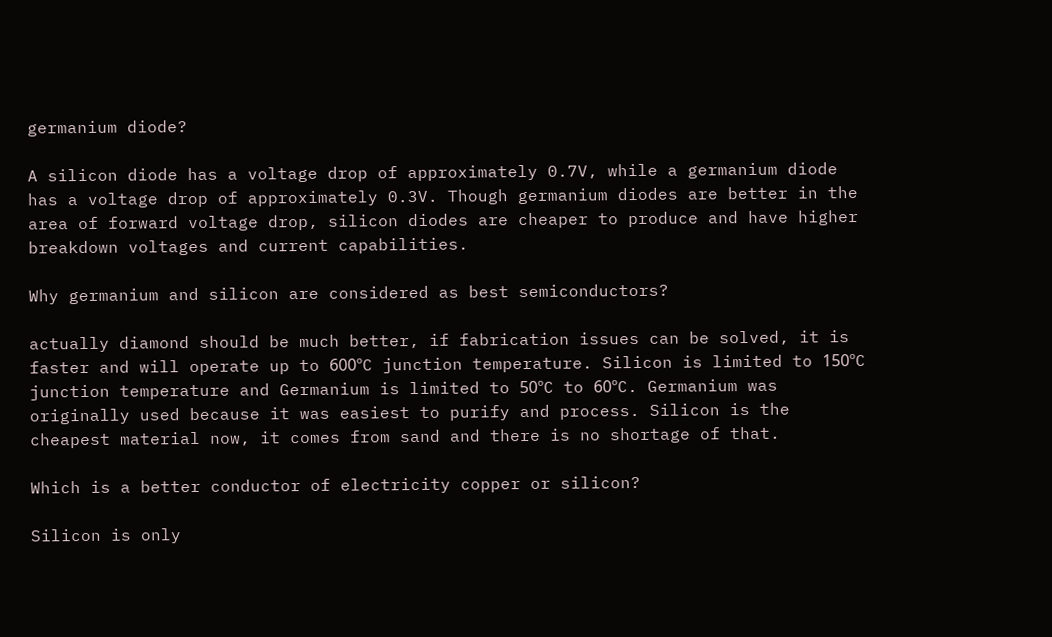germanium diode?

A silicon diode has a voltage drop of approximately 0.7V, while a germanium diode has a voltage drop of approximately 0.3V. Though germanium diodes are better in the area of forward voltage drop, silicon diodes are cheaper to produce and have higher breakdown voltages and current capabilities.

Why germanium and silicon are considered as best semiconductors?

actually diamond should be much better, if fabrication issues can be solved, it is faster and will operate up to 600ºC junction temperature. Silicon is limited to 150ºC junction temperature and Germanium is limited to 50ºC to 60ºC. Germanium was originally used because it was easiest to purify and process. Silicon is the cheapest material now, it comes from sand and there is no shortage of that.

Which is a better conductor of electricity copper or silicon?

Silicon is only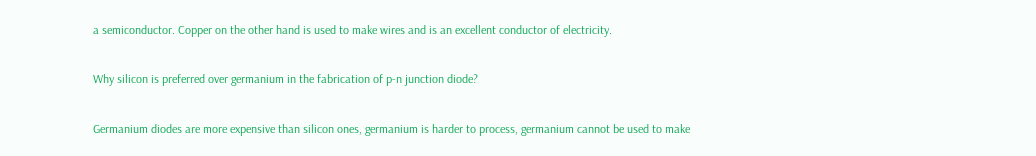a semiconductor. Copper on the other hand is used to make wires and is an excellent conductor of electricity.

Why silicon is preferred over germanium in the fabrication of p-n junction diode?

Germanium diodes are more expensive than silicon ones, germanium is harder to process, germanium cannot be used to make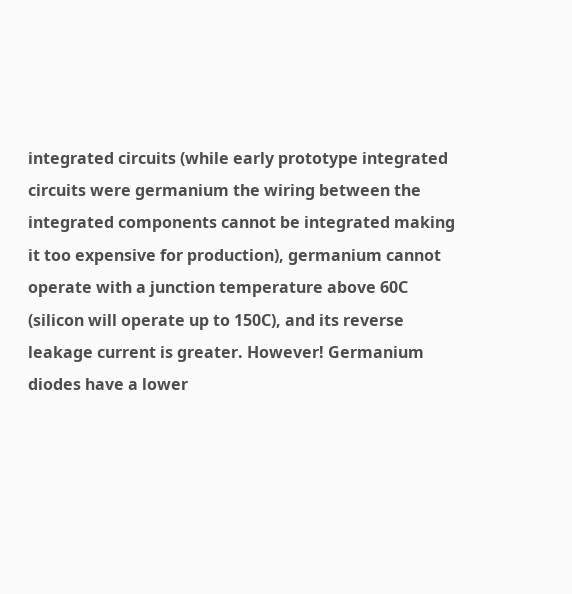integrated circuits (while early prototype integrated circuits were germanium the wiring between the integrated components cannot be integrated making it too expensive for production), germanium cannot operate with a junction temperature above 60C (silicon will operate up to 150C), and its reverse leakage current is greater. However! Germanium diodes have a lower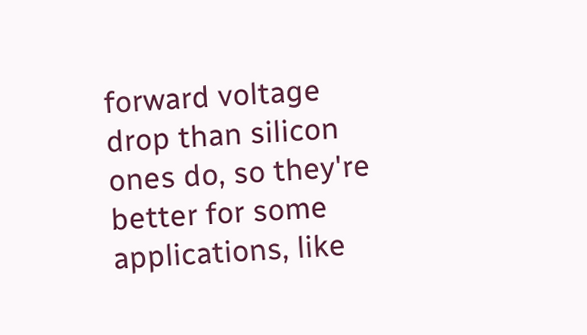forward voltage drop than silicon ones do, so they're better for some applications, like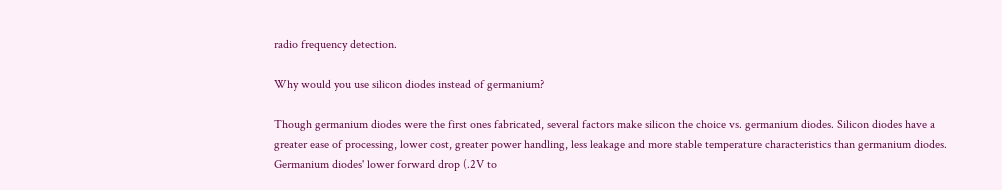radio frequency detection.

Why would you use silicon diodes instead of germanium?

Though germanium diodes were the first ones fabricated, several factors make silicon the choice vs. germanium diodes. Silicon diodes have a greater ease of processing, lower cost, greater power handling, less leakage and more stable temperature characteristics than germanium diodes. Germanium diodes' lower forward drop (.2V to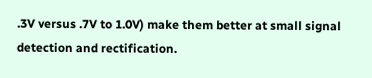.3V versus .7V to 1.0V) make them better at small signal detection and rectification.